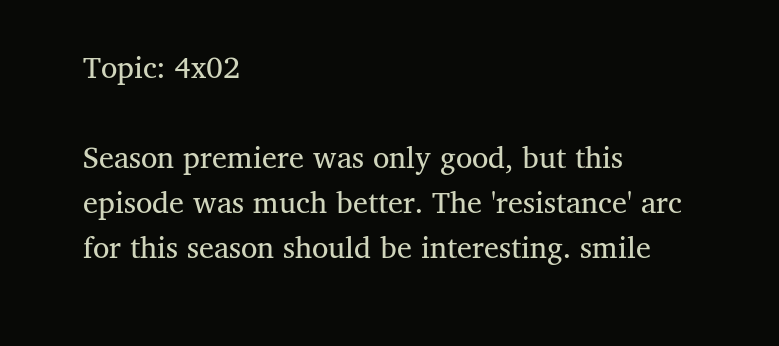Topic: 4x02

Season premiere was only good, but this episode was much better. The 'resistance' arc for this season should be interesting. smile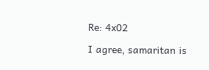Re: 4x02

I agree, samaritan is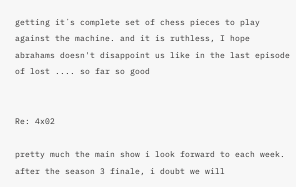getting it´s complete set of chess pieces to play against the machine. and it is ruthless, I hope abrahams doesn't disappoint us like in the last episode of lost .... so far so good


Re: 4x02

pretty much the main show i look forward to each week. after the season 3 finale, i doubt we will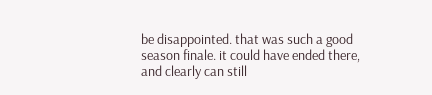be disappointed. that was such a good season finale. it could have ended there, and clearly can still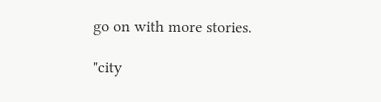go on with more stories.

"city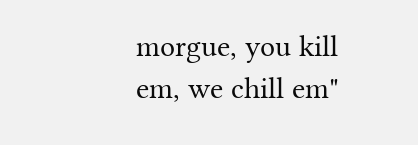morgue, you kill em, we chill em"